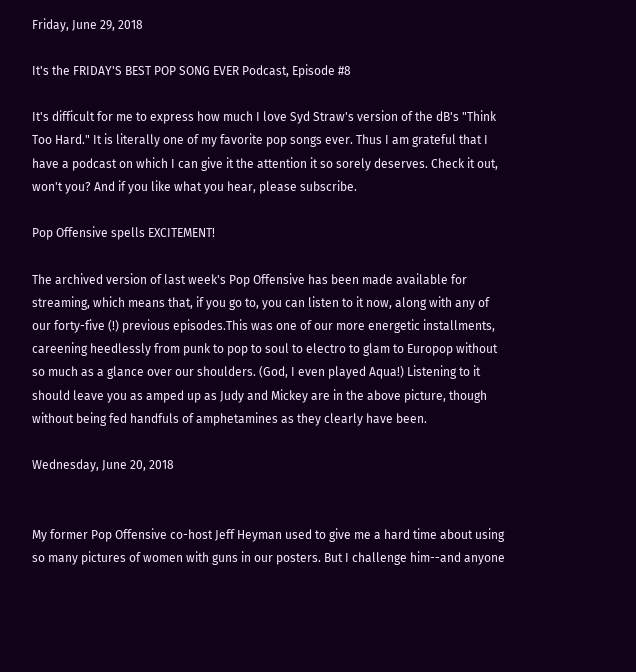Friday, June 29, 2018

It's the FRIDAY'S BEST POP SONG EVER Podcast, Episode #8

It's difficult for me to express how much I love Syd Straw's version of the dB's "Think Too Hard." It is literally one of my favorite pop songs ever. Thus I am grateful that I have a podcast on which I can give it the attention it so sorely deserves. Check it out, won't you? And if you like what you hear, please subscribe.

Pop Offensive spells EXCITEMENT!

The archived version of last week's Pop Offensive has been made available for streaming, which means that, if you go to, you can listen to it now, along with any of our forty-five (!) previous episodes.This was one of our more energetic installments, careening heedlessly from punk to pop to soul to electro to glam to Europop without so much as a glance over our shoulders. (God, I even played Aqua!) Listening to it should leave you as amped up as Judy and Mickey are in the above picture, though without being fed handfuls of amphetamines as they clearly have been.

Wednesday, June 20, 2018


My former Pop Offensive co-host Jeff Heyman used to give me a hard time about using so many pictures of women with guns in our posters. But I challenge him--and anyone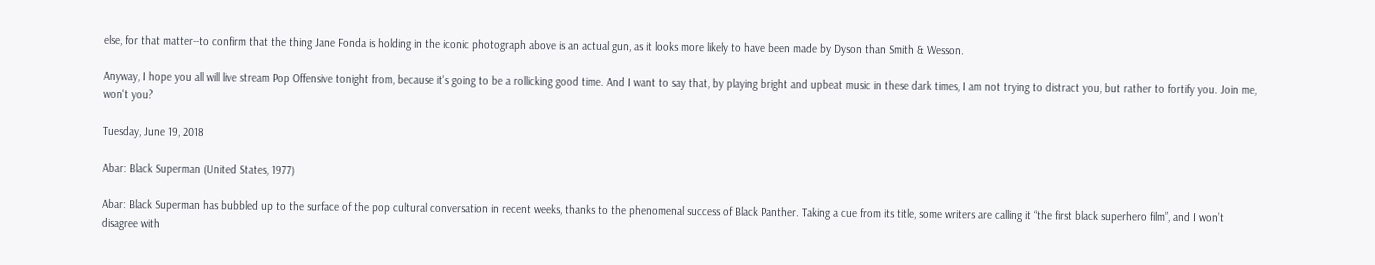else, for that matter--to confirm that the thing Jane Fonda is holding in the iconic photograph above is an actual gun, as it looks more likely to have been made by Dyson than Smith & Wesson.

Anyway, I hope you all will live stream Pop Offensive tonight from, because it's going to be a rollicking good time. And I want to say that, by playing bright and upbeat music in these dark times, I am not trying to distract you, but rather to fortify you. Join me, won't you?

Tuesday, June 19, 2018

Abar: Black Superman (United States, 1977)

Abar: Black Superman has bubbled up to the surface of the pop cultural conversation in recent weeks, thanks to the phenomenal success of Black Panther. Taking a cue from its title, some writers are calling it “the first black superhero film”, and I won’t disagree with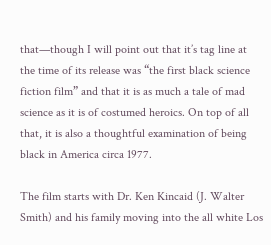that—though I will point out that it’s tag line at the time of its release was “the first black science fiction film” and that it is as much a tale of mad science as it is of costumed heroics. On top of all that, it is also a thoughtful examination of being black in America circa 1977.

The film starts with Dr. Ken Kincaid (J. Walter Smith) and his family moving into the all white Los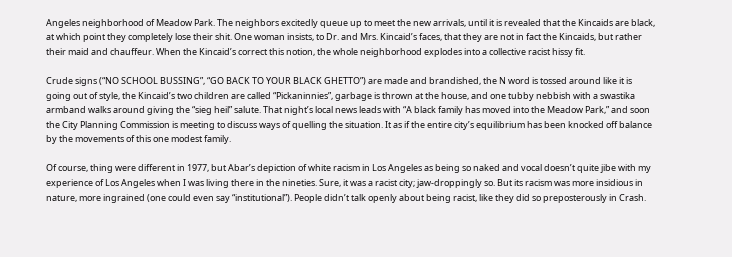Angeles neighborhood of Meadow Park. The neighbors excitedly queue up to meet the new arrivals, until it is revealed that the Kincaids are black, at which point they completely lose their shit. One woman insists, to Dr. and Mrs. Kincaid’s faces, that they are not in fact the Kincaids, but rather their maid and chauffeur. When the Kincaid’s correct this notion, the whole neighborhood explodes into a collective racist hissy fit.

Crude signs (“NO SCHOOL BUSSING”, “GO BACK TO YOUR BLACK GHETTO”) are made and brandished, the N word is tossed around like it is going out of style, the Kincaid’s two children are called “Pickaninnies”, garbage is thrown at the house, and one tubby nebbish with a swastika armband walks around giving the “sieg heil” salute. That night’s local news leads with “A black family has moved into the Meadow Park,” and soon the City Planning Commission is meeting to discuss ways of quelling the situation. It as if the entire city’s equilibrium has been knocked off balance by the movements of this one modest family.

Of course, thing were different in 1977, but Abar’s depiction of white racism in Los Angeles as being so naked and vocal doesn’t quite jibe with my experience of Los Angeles when I was living there in the nineties. Sure, it was a racist city; jaw-droppingly so. But its racism was more insidious in nature, more ingrained (one could even say “institutional”). People didn’t talk openly about being racist, like they did so preposterously in Crash.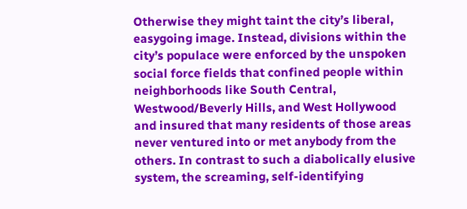Otherwise they might taint the city’s liberal, easygoing image. Instead, divisions within the city’s populace were enforced by the unspoken social force fields that confined people within neighborhoods like South Central, Westwood/Beverly Hills, and West Hollywood and insured that many residents of those areas never ventured into or met anybody from the others. In contrast to such a diabolically elusive system, the screaming, self-identifying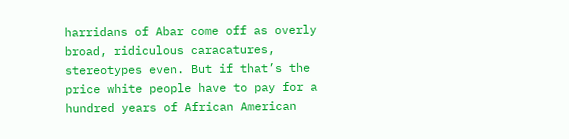harridans of Abar come off as overly broad, ridiculous caracatures, stereotypes even. But if that’s the price white people have to pay for a hundred years of African American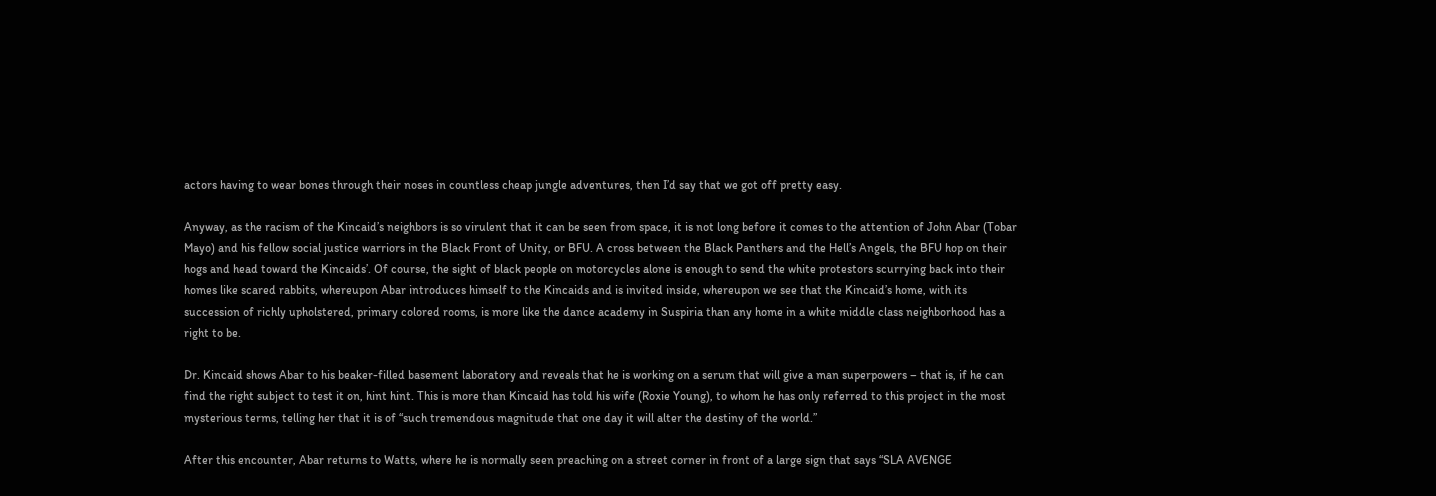actors having to wear bones through their noses in countless cheap jungle adventures, then I’d say that we got off pretty easy.

Anyway, as the racism of the Kincaid’s neighbors is so virulent that it can be seen from space, it is not long before it comes to the attention of John Abar (Tobar Mayo) and his fellow social justice warriors in the Black Front of Unity, or BFU. A cross between the Black Panthers and the Hell’s Angels, the BFU hop on their hogs and head toward the Kincaids’. Of course, the sight of black people on motorcycles alone is enough to send the white protestors scurrying back into their homes like scared rabbits, whereupon Abar introduces himself to the Kincaids and is invited inside, whereupon we see that the Kincaid’s home, with its succession of richly upholstered, primary colored rooms, is more like the dance academy in Suspiria than any home in a white middle class neighborhood has a right to be.

Dr. Kincaid shows Abar to his beaker-filled basement laboratory and reveals that he is working on a serum that will give a man superpowers – that is, if he can find the right subject to test it on, hint hint. This is more than Kincaid has told his wife (Roxie Young), to whom he has only referred to this project in the most mysterious terms, telling her that it is of “such tremendous magnitude that one day it will alter the destiny of the world.”

After this encounter, Abar returns to Watts, where he is normally seen preaching on a street corner in front of a large sign that says “SLA AVENGE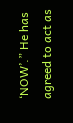‘NOW’.” He has agreed to act as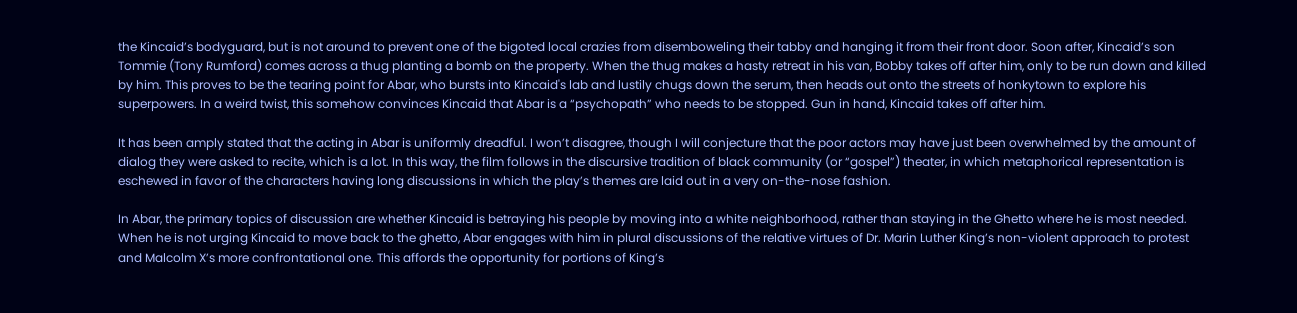the Kincaid’s bodyguard, but is not around to prevent one of the bigoted local crazies from disemboweling their tabby and hanging it from their front door. Soon after, Kincaid’s son Tommie (Tony Rumford) comes across a thug planting a bomb on the property. When the thug makes a hasty retreat in his van, Bobby takes off after him, only to be run down and killed by him. This proves to be the tearing point for Abar, who bursts into Kincaid's lab and lustily chugs down the serum, then heads out onto the streets of honkytown to explore his superpowers. In a weird twist, this somehow convinces Kincaid that Abar is a “psychopath” who needs to be stopped. Gun in hand, Kincaid takes off after him.

It has been amply stated that the acting in Abar is uniformly dreadful. I won’t disagree, though I will conjecture that the poor actors may have just been overwhelmed by the amount of dialog they were asked to recite, which is a lot. In this way, the film follows in the discursive tradition of black community (or “gospel”) theater, in which metaphorical representation is eschewed in favor of the characters having long discussions in which the play’s themes are laid out in a very on-the-nose fashion.

In Abar, the primary topics of discussion are whether Kincaid is betraying his people by moving into a white neighborhood, rather than staying in the Ghetto where he is most needed. When he is not urging Kincaid to move back to the ghetto, Abar engages with him in plural discussions of the relative virtues of Dr. Marin Luther King’s non-violent approach to protest and Malcolm X’s more confrontational one. This affords the opportunity for portions of King’s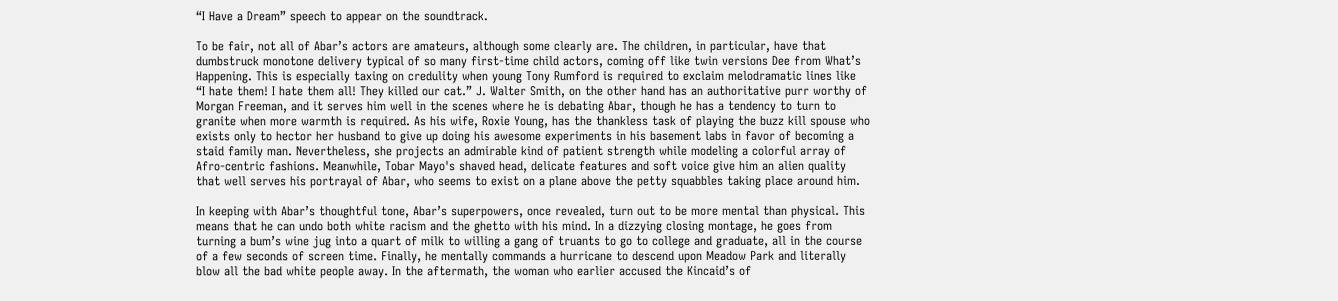“I Have a Dream” speech to appear on the soundtrack.

To be fair, not all of Abar’s actors are amateurs, although some clearly are. The children, in particular, have that dumbstruck monotone delivery typical of so many first-time child actors, coming off like twin versions Dee from What’s Happening. This is especially taxing on credulity when young Tony Rumford is required to exclaim melodramatic lines like  “I hate them! I hate them all! They killed our cat.” J. Walter Smith, on the other hand has an authoritative purr worthy of Morgan Freeman, and it serves him well in the scenes where he is debating Abar, though he has a tendency to turn to granite when more warmth is required. As his wife, Roxie Young, has the thankless task of playing the buzz kill spouse who exists only to hector her husband to give up doing his awesome experiments in his basement labs in favor of becoming a staid family man. Nevertheless, she projects an admirable kind of patient strength while modeling a colorful array of Afro-centric fashions. Meanwhile, Tobar Mayo's shaved head, delicate features and soft voice give him an alien quality that well serves his portrayal of Abar, who seems to exist on a plane above the petty squabbles taking place around him.

In keeping with Abar’s thoughtful tone, Abar’s superpowers, once revealed, turn out to be more mental than physical. This means that he can undo both white racism and the ghetto with his mind. In a dizzying closing montage, he goes from turning a bum’s wine jug into a quart of milk to willing a gang of truants to go to college and graduate, all in the course of a few seconds of screen time. Finally, he mentally commands a hurricane to descend upon Meadow Park and literally blow all the bad white people away. In the aftermath, the woman who earlier accused the Kincaid’s of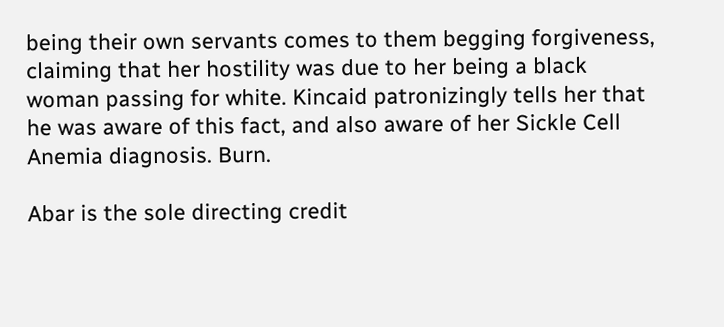being their own servants comes to them begging forgiveness, claiming that her hostility was due to her being a black woman passing for white. Kincaid patronizingly tells her that he was aware of this fact, and also aware of her Sickle Cell Anemia diagnosis. Burn.

Abar is the sole directing credit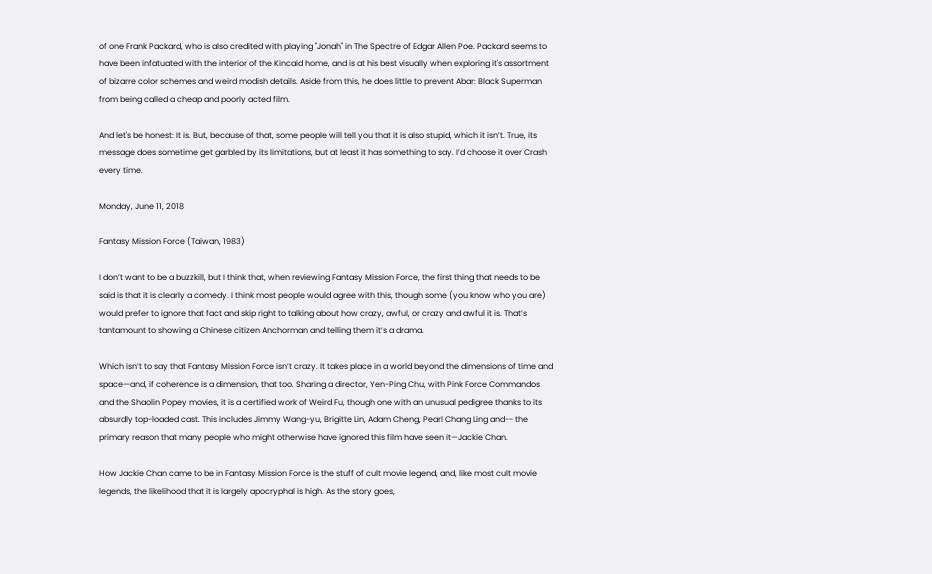of one Frank Packard, who is also credited with playing "Jonah" in The Spectre of Edgar Allen Poe. Packard seems to have been infatuated with the interior of the Kincaid home, and is at his best visually when exploring it's assortment of bizarre color schemes and weird modish details. Aside from this, he does little to prevent Abar: Black Superman from being called a cheap and poorly acted film.

And let's be honest: It is. But, because of that, some people will tell you that it is also stupid, which it isn’t. True, its message does sometime get garbled by its limitations, but at least it has something to say. I’d choose it over Crash every time.

Monday, June 11, 2018

Fantasy Mission Force (Taiwan, 1983)

I don’t want to be a buzzkill, but I think that, when reviewing Fantasy Mission Force, the first thing that needs to be said is that it is clearly a comedy. I think most people would agree with this, though some (you know who you are) would prefer to ignore that fact and skip right to talking about how crazy, awful, or crazy and awful it is. That’s tantamount to showing a Chinese citizen Anchorman and telling them it’s a drama.

Which isn’t to say that Fantasy Mission Force isn’t crazy. It takes place in a world beyond the dimensions of time and space—and, if coherence is a dimension, that too. Sharing a director, Yen-Ping Chu, with Pink Force Commandos and the Shaolin Popey movies, it is a certified work of Weird Fu, though one with an unusual pedigree thanks to its absurdly top-loaded cast. This includes Jimmy Wang-yu, Brigitte Lin, Adam Cheng, Pearl Chang Ling and-- the primary reason that many people who might otherwise have ignored this film have seen it—Jackie Chan.

How Jackie Chan came to be in Fantasy Mission Force is the stuff of cult movie legend, and, like most cult movie legends, the likelihood that it is largely apocryphal is high. As the story goes,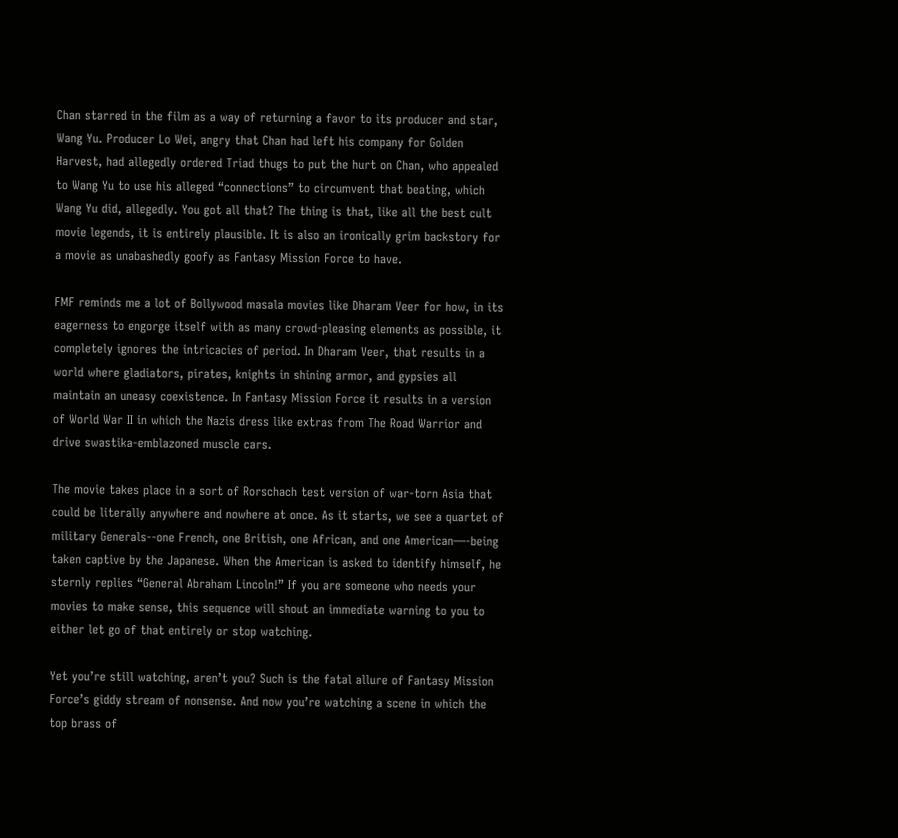Chan starred in the film as a way of returning a favor to its producer and star, Wang Yu. Producer Lo Wei, angry that Chan had left his company for Golden Harvest, had allegedly ordered Triad thugs to put the hurt on Chan, who appealed to Wang Yu to use his alleged “connections” to circumvent that beating, which Wang Yu did, allegedly. You got all that? The thing is that, like all the best cult movie legends, it is entirely plausible. It is also an ironically grim backstory for a movie as unabashedly goofy as Fantasy Mission Force to have.

FMF reminds me a lot of Bollywood masala movies like Dharam Veer for how, in its eagerness to engorge itself with as many crowd-pleasing elements as possible, it completely ignores the intricacies of period. In Dharam Veer, that results in a world where gladiators, pirates, knights in shining armor, and gypsies all maintain an uneasy coexistence. In Fantasy Mission Force it results in a version of World War II in which the Nazis dress like extras from The Road Warrior and drive swastika-emblazoned muscle cars.

The movie takes place in a sort of Rorschach test version of war-torn Asia that could be literally anywhere and nowhere at once. As it starts, we see a quartet of military Generals--one French, one British, one African, and one American—-being taken captive by the Japanese. When the American is asked to identify himself, he sternly replies “General Abraham Lincoln!” If you are someone who needs your movies to make sense, this sequence will shout an immediate warning to you to either let go of that entirely or stop watching.

Yet you’re still watching, aren’t you? Such is the fatal allure of Fantasy Mission Force’s giddy stream of nonsense. And now you’re watching a scene in which the top brass of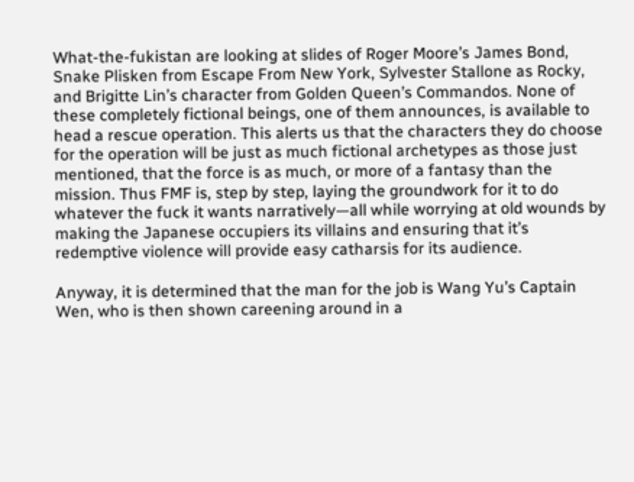What-the-fukistan are looking at slides of Roger Moore’s James Bond, Snake Plisken from Escape From New York, Sylvester Stallone as Rocky, and Brigitte Lin’s character from Golden Queen’s Commandos. None of these completely fictional beings, one of them announces, is available to head a rescue operation. This alerts us that the characters they do choose for the operation will be just as much fictional archetypes as those just mentioned, that the force is as much, or more of a fantasy than the mission. Thus FMF is, step by step, laying the groundwork for it to do whatever the fuck it wants narratively—all while worrying at old wounds by making the Japanese occupiers its villains and ensuring that it’s redemptive violence will provide easy catharsis for its audience.

Anyway, it is determined that the man for the job is Wang Yu’s Captain Wen, who is then shown careening around in a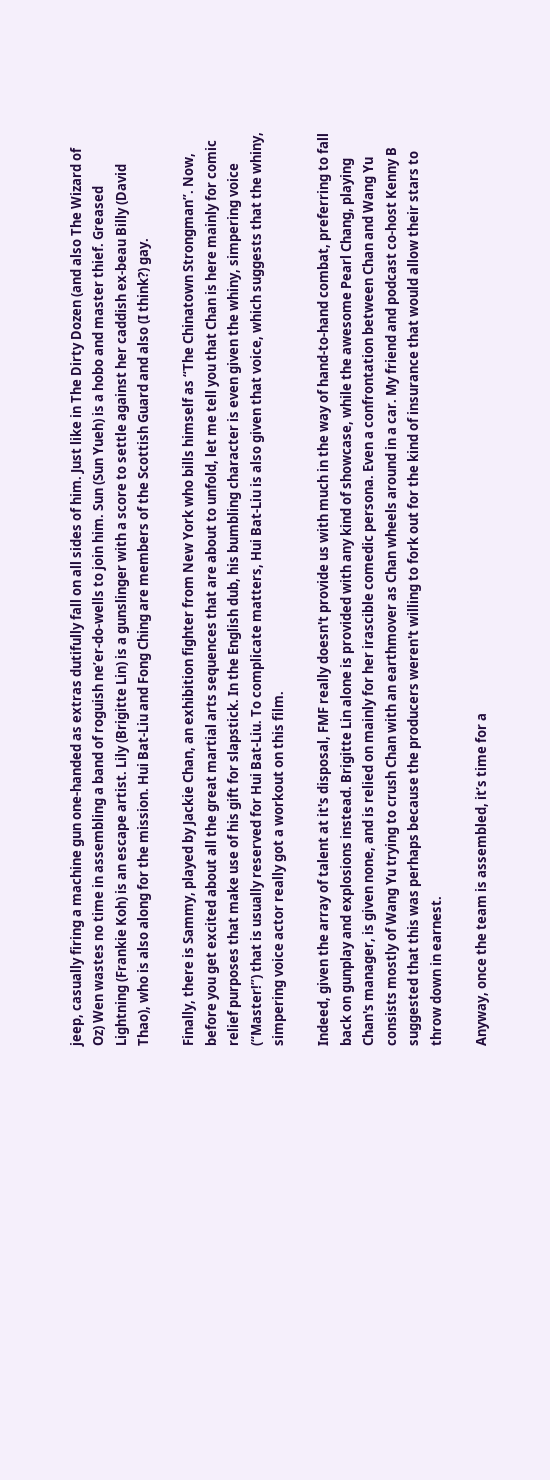jeep, casually firing a machine gun one-handed as extras dutifully fall on all sides of him. Just like in The Dirty Dozen (and also The Wizard of Oz) Wen wastes no time in assembling a band of roguish ne’er-do-wells to join him. Sun (Sun Yueh) is a hobo and master thief. Greased Lightning (Frankie Koh) is an escape artist. Lily (Brigitte Lin) is a gunslinger with a score to settle against her caddish ex-beau Billy (David Thao), who is also along for the mission. Hui Bat-Liu and Fong Ching are members of the Scottish Guard and also (I think?) gay.

Finally, there is Sammy, played by Jackie Chan, an exhibition fighter from New York who bills himself as “The Chinatown Strongman”. Now, before you get excited about all the great martial arts sequences that are about to unfold, let me tell you that Chan is here mainly for comic relief purposes that make use of his gift for slapstick. In the English dub, his bumbling character is even given the whiny, simpering voice (“Master!”) that is usually reserved for Hui Bat-Liu. To complicate matters, Hui Bat-Liu is also given that voice, which suggests that the whiny, simpering voice actor really got a workout on this film.

Indeed, given the array of talent at it's disposal, FMF really doesn't provide us with much in the way of hand-to-hand combat, preferring to fall back on gunplay and explosions instead. Brigitte Lin alone is provided with any kind of showcase, while the awesome Pearl Chang, playing Chan's manager, is given none, and is relied on mainly for her irascible comedic persona. Even a confrontation between Chan and Wang Yu consists mostly of Wang Yu trying to crush Chan with an earthmover as Chan wheels around in a car. My friend and podcast co-host Kenny B suggested that this was perhaps because the producers weren't willing to fork out for the kind of insurance that would allow their stars to throw down in earnest.

Anyway, once the team is assembled, it’s time for a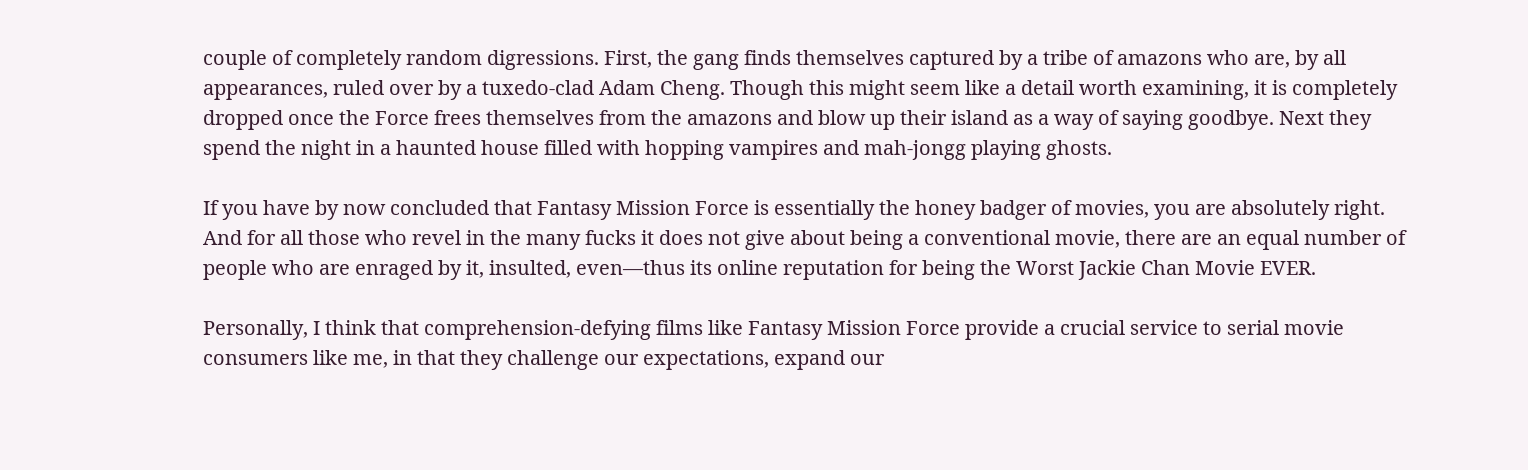couple of completely random digressions. First, the gang finds themselves captured by a tribe of amazons who are, by all appearances, ruled over by a tuxedo-clad Adam Cheng. Though this might seem like a detail worth examining, it is completely dropped once the Force frees themselves from the amazons and blow up their island as a way of saying goodbye. Next they spend the night in a haunted house filled with hopping vampires and mah-jongg playing ghosts.

If you have by now concluded that Fantasy Mission Force is essentially the honey badger of movies, you are absolutely right. And for all those who revel in the many fucks it does not give about being a conventional movie, there are an equal number of people who are enraged by it, insulted, even—thus its online reputation for being the Worst Jackie Chan Movie EVER.

Personally, I think that comprehension-defying films like Fantasy Mission Force provide a crucial service to serial movie consumers like me, in that they challenge our expectations, expand our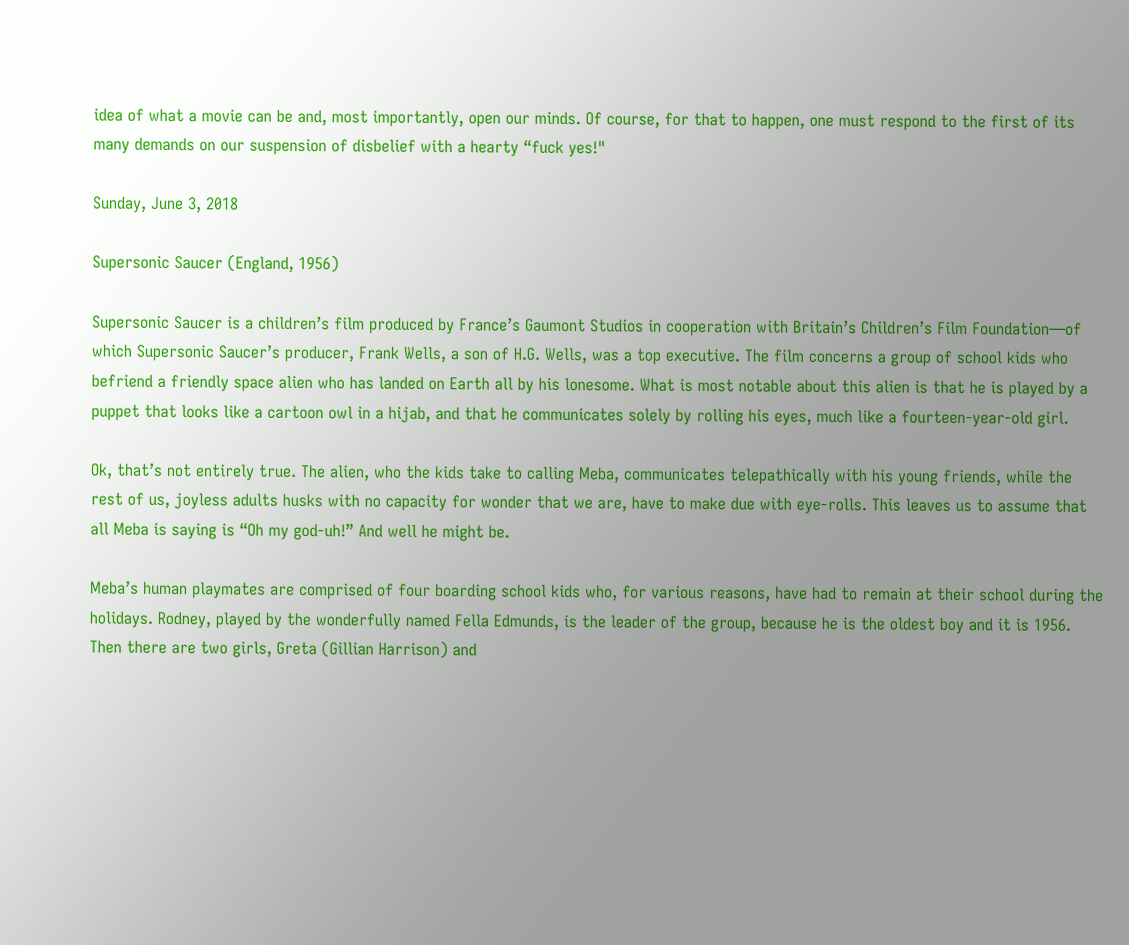idea of what a movie can be and, most importantly, open our minds. Of course, for that to happen, one must respond to the first of its many demands on our suspension of disbelief with a hearty “fuck yes!"

Sunday, June 3, 2018

Supersonic Saucer (England, 1956)

Supersonic Saucer is a children’s film produced by France’s Gaumont Studios in cooperation with Britain’s Children’s Film Foundation—of which Supersonic Saucer’s producer, Frank Wells, a son of H.G. Wells, was a top executive. The film concerns a group of school kids who befriend a friendly space alien who has landed on Earth all by his lonesome. What is most notable about this alien is that he is played by a puppet that looks like a cartoon owl in a hijab, and that he communicates solely by rolling his eyes, much like a fourteen-year-old girl.

Ok, that’s not entirely true. The alien, who the kids take to calling Meba, communicates telepathically with his young friends, while the rest of us, joyless adults husks with no capacity for wonder that we are, have to make due with eye-rolls. This leaves us to assume that all Meba is saying is “Oh my god-uh!” And well he might be.

Meba’s human playmates are comprised of four boarding school kids who, for various reasons, have had to remain at their school during the holidays. Rodney, played by the wonderfully named Fella Edmunds, is the leader of the group, because he is the oldest boy and it is 1956. Then there are two girls, Greta (Gillian Harrison) and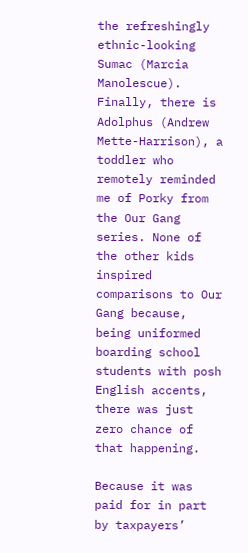the refreshingly ethnic-looking Sumac (Marcia Manolescue). Finally, there is Adolphus (Andrew Mette-Harrison), a toddler who remotely reminded me of Porky from the Our Gang series. None of the other kids inspired comparisons to Our Gang because, being uniformed boarding school students with posh English accents, there was just zero chance of that happening.

Because it was paid for in part by taxpayers’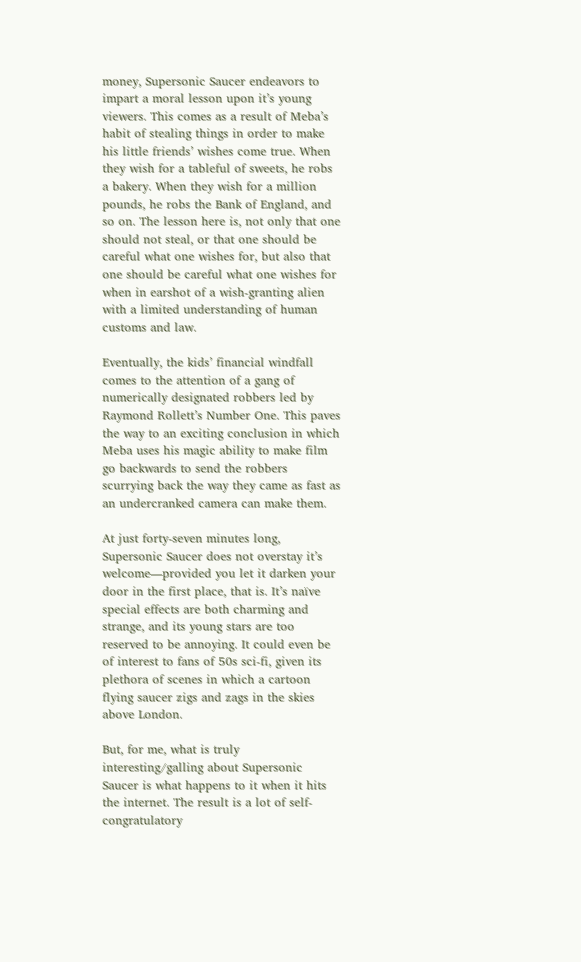money, Supersonic Saucer endeavors to impart a moral lesson upon it’s young viewers. This comes as a result of Meba’s habit of stealing things in order to make his little friends’ wishes come true. When they wish for a tableful of sweets, he robs a bakery. When they wish for a million pounds, he robs the Bank of England, and so on. The lesson here is, not only that one should not steal, or that one should be careful what one wishes for, but also that one should be careful what one wishes for when in earshot of a wish-granting alien with a limited understanding of human customs and law.

Eventually, the kids’ financial windfall comes to the attention of a gang of numerically designated robbers led by Raymond Rollett’s Number One. This paves the way to an exciting conclusion in which Meba uses his magic ability to make film go backwards to send the robbers scurrying back the way they came as fast as an undercranked camera can make them.

At just forty-seven minutes long, Supersonic Saucer does not overstay it’s welcome—provided you let it darken your door in the first place, that is. It’s naïve special effects are both charming and strange, and its young stars are too reserved to be annoying. It could even be of interest to fans of 50s sci-fi, given its plethora of scenes in which a cartoon flying saucer zigs and zags in the skies above London.

But, for me, what is truly interesting/galling about Supersonic Saucer is what happens to it when it hits the internet. The result is a lot of self-congratulatory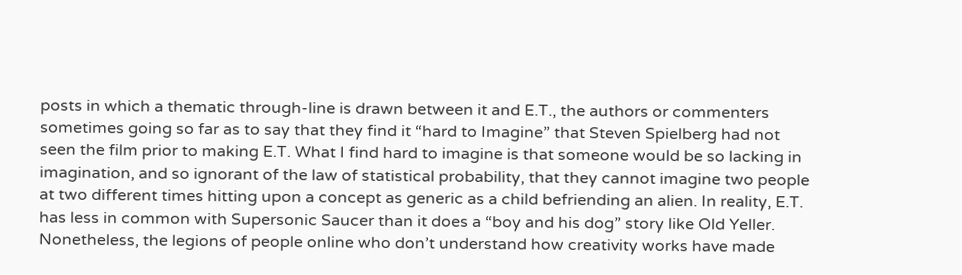posts in which a thematic through-line is drawn between it and E.T., the authors or commenters sometimes going so far as to say that they find it “hard to Imagine” that Steven Spielberg had not seen the film prior to making E.T. What I find hard to imagine is that someone would be so lacking in imagination, and so ignorant of the law of statistical probability, that they cannot imagine two people at two different times hitting upon a concept as generic as a child befriending an alien. In reality, E.T. has less in common with Supersonic Saucer than it does a “boy and his dog” story like Old Yeller. Nonetheless, the legions of people online who don’t understand how creativity works have made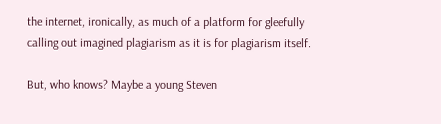the internet, ironically, as much of a platform for gleefully calling out imagined plagiarism as it is for plagiarism itself.

But, who knows? Maybe a young Steven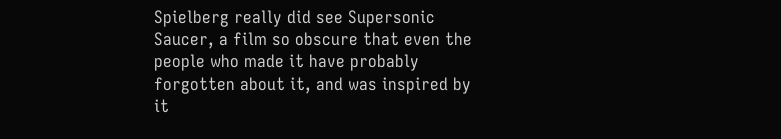Spielberg really did see Supersonic Saucer, a film so obscure that even the people who made it have probably forgotten about it, and was inspired by it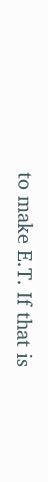to make E.T. If that is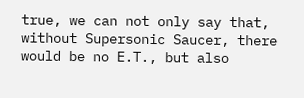true, we can not only say that, without Supersonic Saucer, there would be no E.T., but also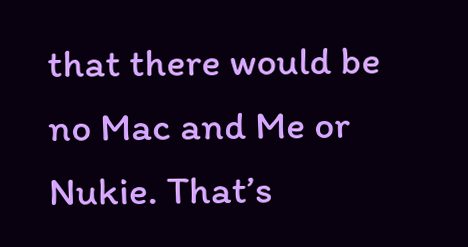that there would be no Mac and Me or Nukie. That’s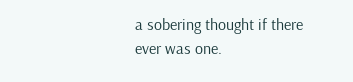a sobering thought if there ever was one.